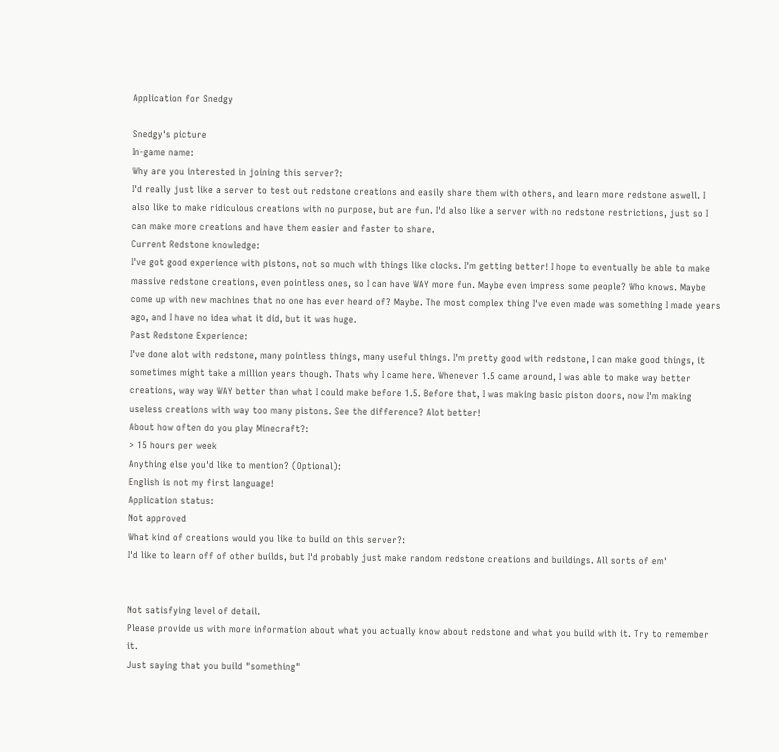Application for Snedgy

Snedgy's picture
In-game name:
Why are you interested in joining this server?:
I'd really just like a server to test out redstone creations and easily share them with others, and learn more redstone aswell. I also like to make ridiculous creations with no purpose, but are fun. I'd also like a server with no redstone restrictions, just so I can make more creations and have them easier and faster to share.
Current Redstone knowledge:
I've got good experience with pistons, not so much with things like clocks. I'm getting better! I hope to eventually be able to make massive redstone creations, even pointless ones, so I can have WAY more fun. Maybe even impress some people? Who knows. Maybe come up with new machines that no one has ever heard of? Maybe. The most complex thing I've even made was something I made years ago, and I have no idea what it did, but it was huge.
Past Redstone Experience:
I've done alot with redstone, many pointless things, many useful things. I'm pretty good with redstone, I can make good things, it sometimes might take a million years though. Thats why I came here. Whenever 1.5 came around, I was able to make way better creations, way way WAY better than what I could make before 1.5. Before that, I was making basic piston doors, now I'm making useless creations with way too many pistons. See the difference? Alot better!
About how often do you play Minecraft?:
> 15 hours per week
Anything else you'd like to mention? (Optional):
English is not my first language!
Application status:
Not approved
What kind of creations would you like to build on this server?:
I'd like to learn off of other builds, but I'd probably just make random redstone creations and buildings. All sorts of em'


Not satisfying level of detail.
Please provide us with more information about what you actually know about redstone and what you build with it. Try to remember it.
Just saying that you build "something"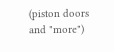(piston doors and "more")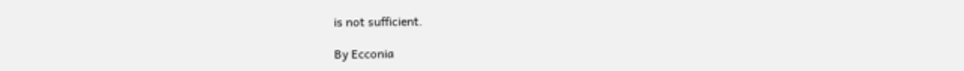is not sufficient.

By Ecconia